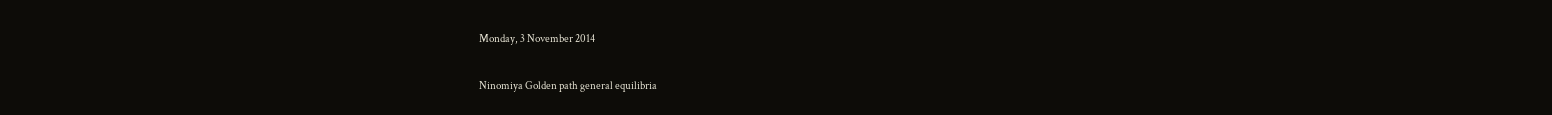Monday, 3 November 2014

Ninomiya Golden path general equilibria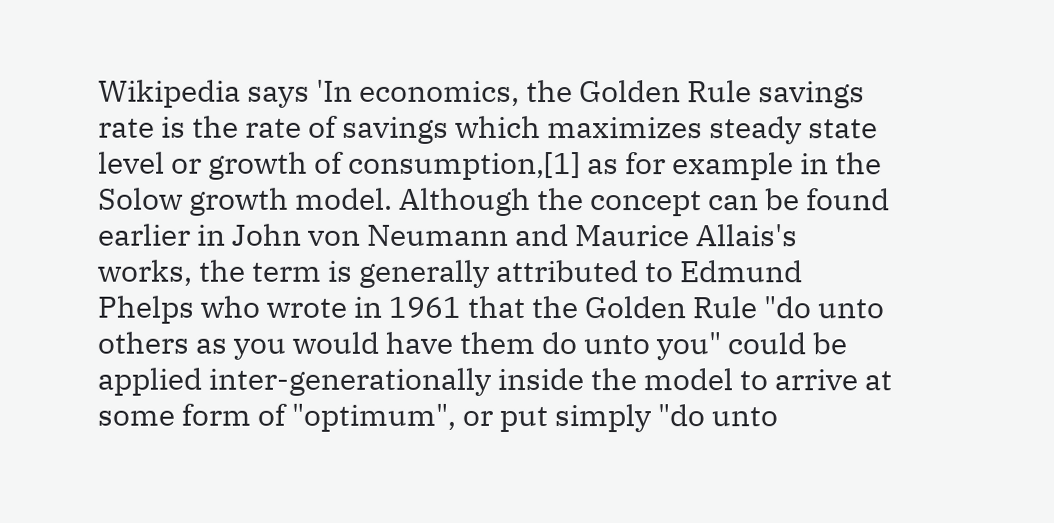Wikipedia says 'In economics, the Golden Rule savings rate is the rate of savings which maximizes steady state level or growth of consumption,[1] as for example in the Solow growth model. Although the concept can be found earlier in John von Neumann and Maurice Allais's works, the term is generally attributed to Edmund Phelps who wrote in 1961 that the Golden Rule "do unto others as you would have them do unto you" could be applied inter-generationally inside the model to arrive at some form of "optimum", or put simply "do unto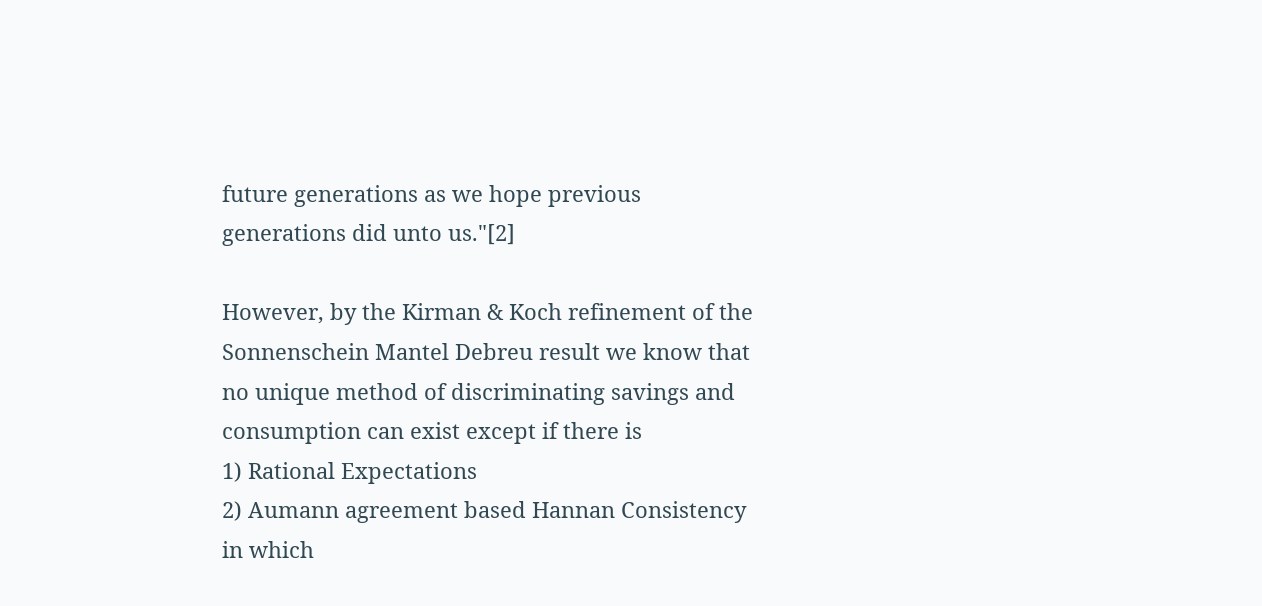future generations as we hope previous generations did unto us."[2]

However, by the Kirman & Koch refinement of the Sonnenschein Mantel Debreu result we know that no unique method of discriminating savings and consumption can exist except if there is
1) Rational Expectations
2) Aumann agreement based Hannan Consistency
in which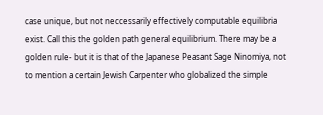case unique, but not neccessarily effectively computable equilibria exist. Call this the golden path general equilibrium. There may be a golden rule- but it is that of the Japanese Peasant Sage Ninomiya, not to mention a certain Jewish Carpenter who globalized the simple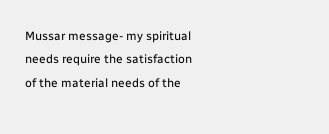Mussar message- my spiritual needs require the satisfaction of the material needs of the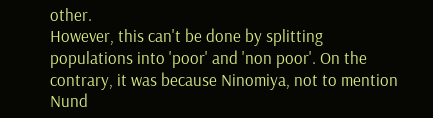other.
However, this can't be done by splitting populations into 'poor' and 'non poor'. On the contrary, it was because Ninomiya, not to mention Nund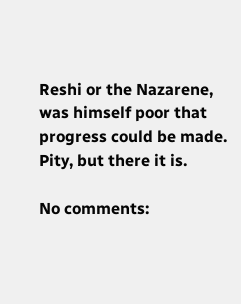Reshi or the Nazarene, was himself poor that progress could be made.
Pity, but there it is.

No comments: